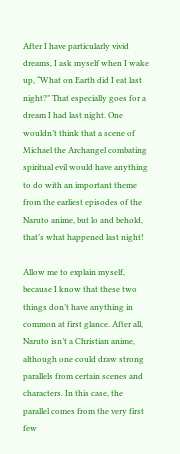After I have particularly vivid dreams, I ask myself when I wake up, “What on Earth did I eat last night?” That especially goes for a dream I had last night. One wouldn’t think that a scene of Michael the Archangel combating spiritual evil would have anything to do with an important theme from the earliest episodes of the Naruto anime, but lo and behold, that’s what happened last night!

Allow me to explain myself, because I know that these two things don’t have anything in common at first glance. After all, Naruto isn’t a Christian anime, although one could draw strong parallels from certain scenes and characters. In this case, the parallel comes from the very first few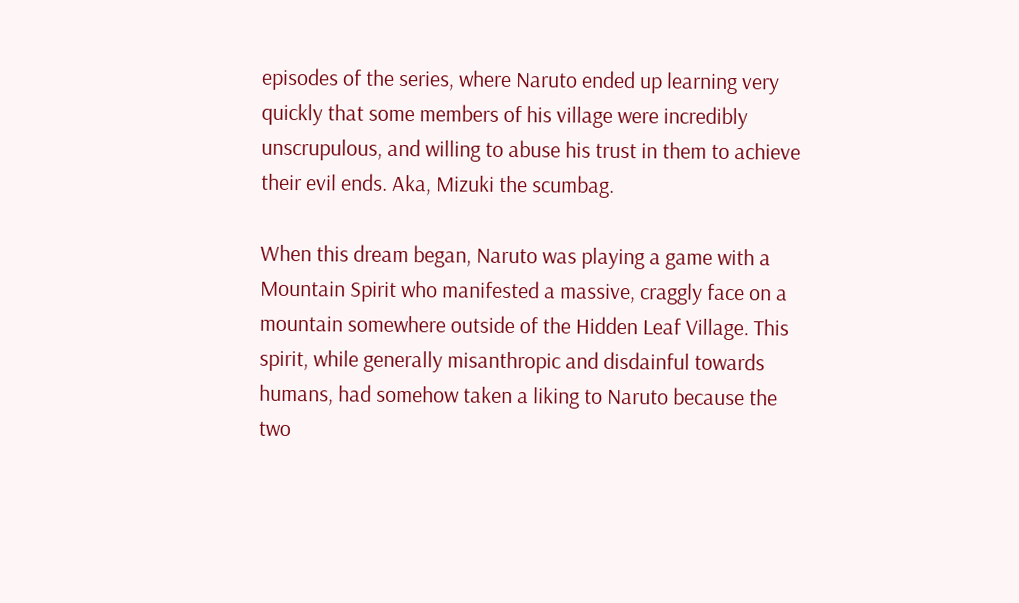episodes of the series, where Naruto ended up learning very quickly that some members of his village were incredibly unscrupulous, and willing to abuse his trust in them to achieve their evil ends. Aka, Mizuki the scumbag.

When this dream began, Naruto was playing a game with a Mountain Spirit who manifested a massive, craggly face on a mountain somewhere outside of the Hidden Leaf Village. This spirit, while generally misanthropic and disdainful towards humans, had somehow taken a liking to Naruto because the two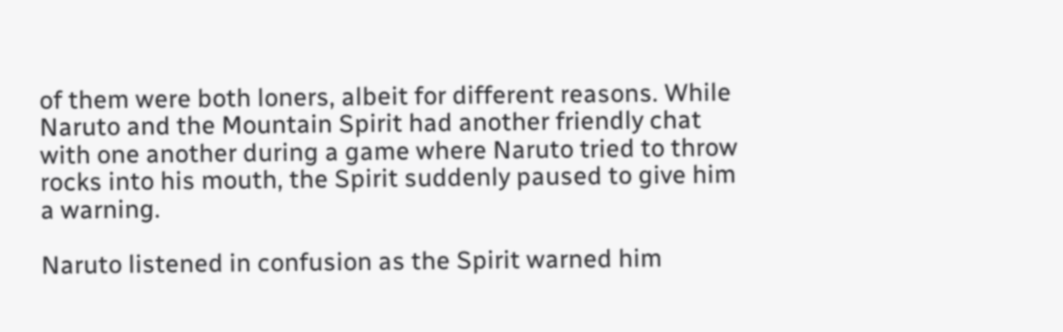of them were both loners, albeit for different reasons. While Naruto and the Mountain Spirit had another friendly chat with one another during a game where Naruto tried to throw rocks into his mouth, the Spirit suddenly paused to give him a warning.

Naruto listened in confusion as the Spirit warned him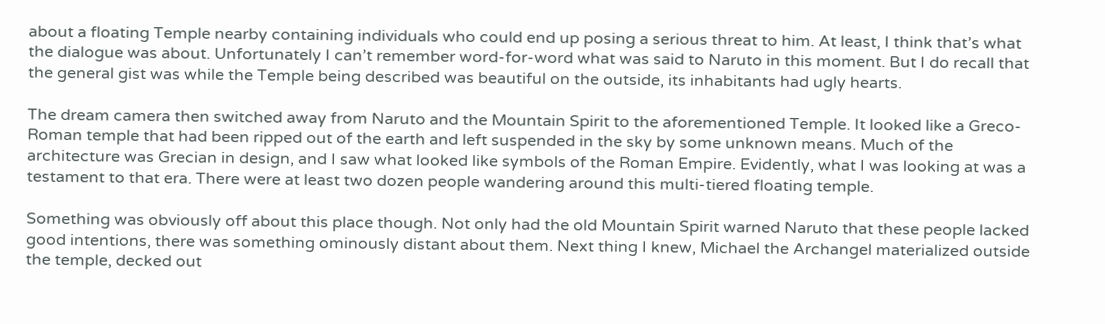about a floating Temple nearby containing individuals who could end up posing a serious threat to him. At least, I think that’s what the dialogue was about. Unfortunately I can’t remember word-for-word what was said to Naruto in this moment. But I do recall that the general gist was while the Temple being described was beautiful on the outside, its inhabitants had ugly hearts.

The dream camera then switched away from Naruto and the Mountain Spirit to the aforementioned Temple. It looked like a Greco-Roman temple that had been ripped out of the earth and left suspended in the sky by some unknown means. Much of the architecture was Grecian in design, and I saw what looked like symbols of the Roman Empire. Evidently, what I was looking at was a testament to that era. There were at least two dozen people wandering around this multi-tiered floating temple.

Something was obviously off about this place though. Not only had the old Mountain Spirit warned Naruto that these people lacked good intentions, there was something ominously distant about them. Next thing I knew, Michael the Archangel materialized outside the temple, decked out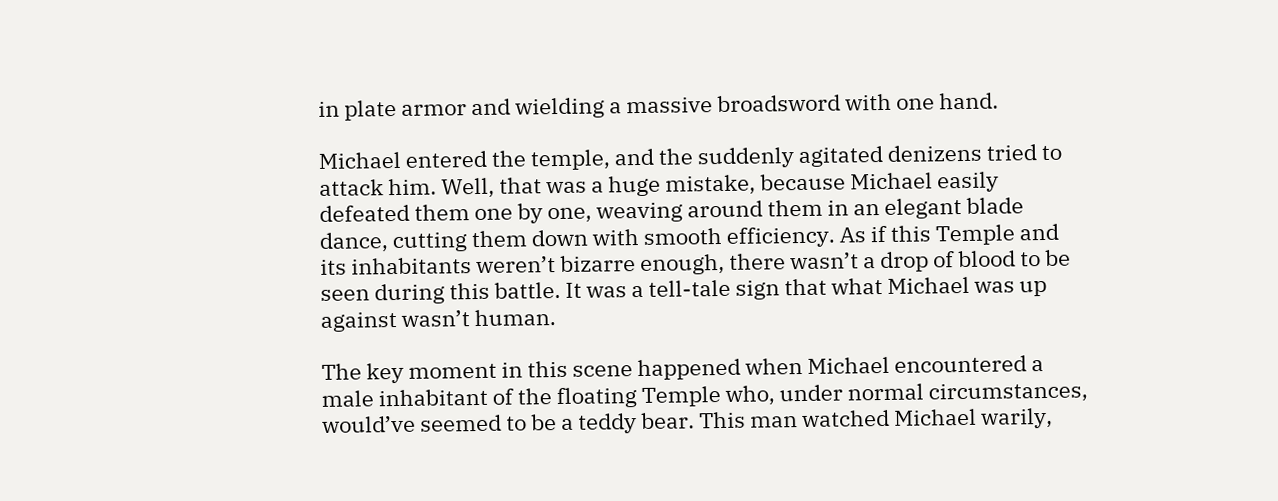in plate armor and wielding a massive broadsword with one hand.

Michael entered the temple, and the suddenly agitated denizens tried to attack him. Well, that was a huge mistake, because Michael easily defeated them one by one, weaving around them in an elegant blade dance, cutting them down with smooth efficiency. As if this Temple and its inhabitants weren’t bizarre enough, there wasn’t a drop of blood to be seen during this battle. It was a tell-tale sign that what Michael was up against wasn’t human.

The key moment in this scene happened when Michael encountered a male inhabitant of the floating Temple who, under normal circumstances, would’ve seemed to be a teddy bear. This man watched Michael warily,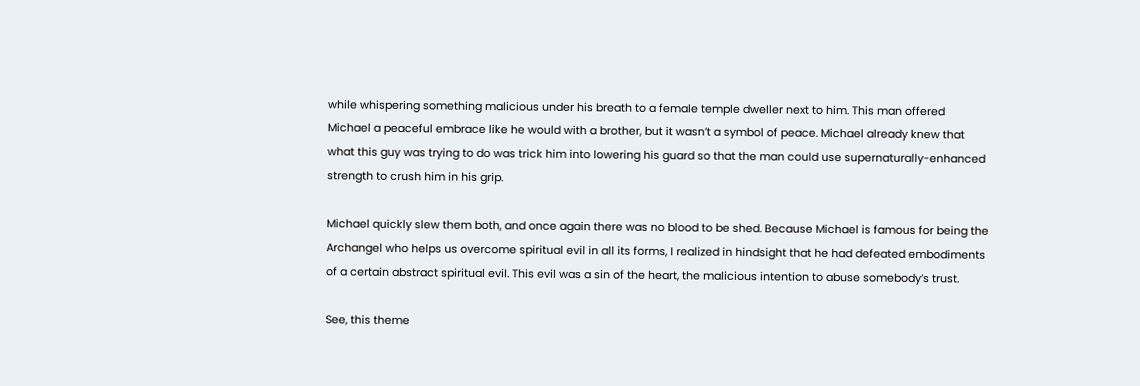while whispering something malicious under his breath to a female temple dweller next to him. This man offered Michael a peaceful embrace like he would with a brother, but it wasn’t a symbol of peace. Michael already knew that what this guy was trying to do was trick him into lowering his guard so that the man could use supernaturally-enhanced strength to crush him in his grip.

Michael quickly slew them both, and once again there was no blood to be shed. Because Michael is famous for being the Archangel who helps us overcome spiritual evil in all its forms, I realized in hindsight that he had defeated embodiments of a certain abstract spiritual evil. This evil was a sin of the heart, the malicious intention to abuse somebody’s trust.

See, this theme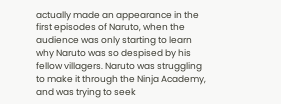actually made an appearance in the first episodes of Naruto, when the audience was only starting to learn why Naruto was so despised by his fellow villagers. Naruto was struggling to make it through the Ninja Academy, and was trying to seek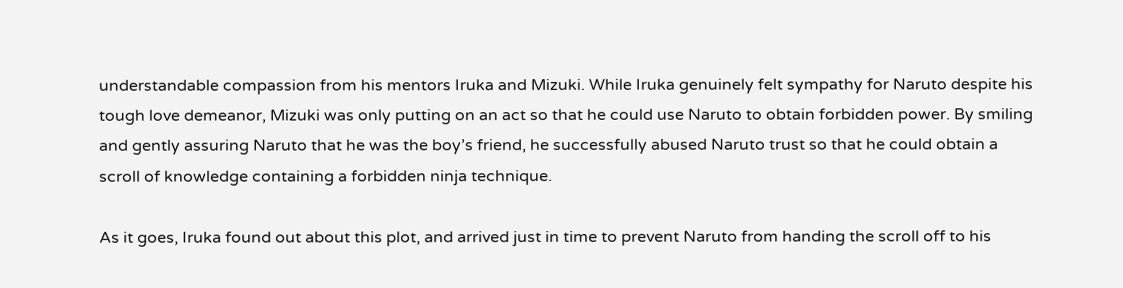understandable compassion from his mentors Iruka and Mizuki. While Iruka genuinely felt sympathy for Naruto despite his tough love demeanor, Mizuki was only putting on an act so that he could use Naruto to obtain forbidden power. By smiling and gently assuring Naruto that he was the boy’s friend, he successfully abused Naruto trust so that he could obtain a scroll of knowledge containing a forbidden ninja technique.

As it goes, Iruka found out about this plot, and arrived just in time to prevent Naruto from handing the scroll off to his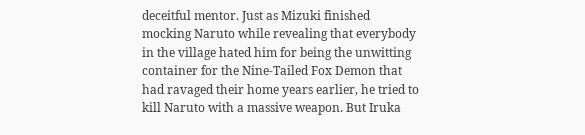deceitful mentor. Just as Mizuki finished mocking Naruto while revealing that everybody in the village hated him for being the unwitting container for the Nine-Tailed Fox Demon that had ravaged their home years earlier, he tried to kill Naruto with a massive weapon. But Iruka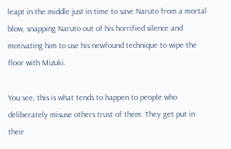leapt in the middle just in time to save Naruto from a mortal blow, snapping Naruto out of his horrified silence and motivating him to use his newfound technique to wipe the floor with Mizuki.

You see, this is what tends to happen to people who deliberately misuse others trust of them. They get put in their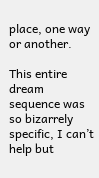place, one way or another.

This entire dream sequence was so bizarrely specific, I can’t help but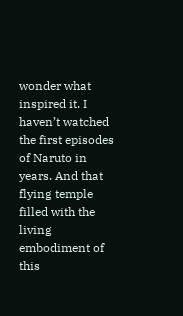wonder what inspired it. I haven’t watched the first episodes of Naruto in years. And that flying temple filled with the living embodiment of this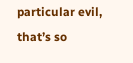particular evil, that’s so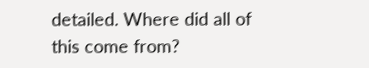detailed. Where did all of this come from?